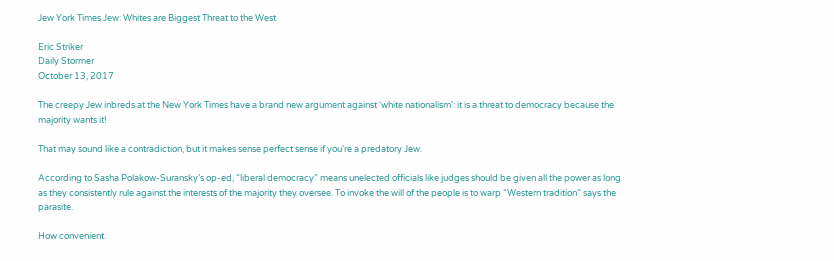Jew York Times Jew: Whites are Biggest Threat to the West

Eric Striker
Daily Stormer
October 13, 2017

The creepy Jew inbreds at the New York Times have a brand new argument against ‘white nationalism’: it is a threat to democracy because the majority wants it!

That may sound like a contradiction, but it makes sense perfect sense if you’re a predatory Jew.

According to Sasha Polakow-Suransky’s op-ed, “liberal democracy” means unelected officials like judges should be given all the power as long as they consistently rule against the interests of the majority they oversee. To invoke the will of the people is to warp “Western tradition” says the parasite.

How convenient.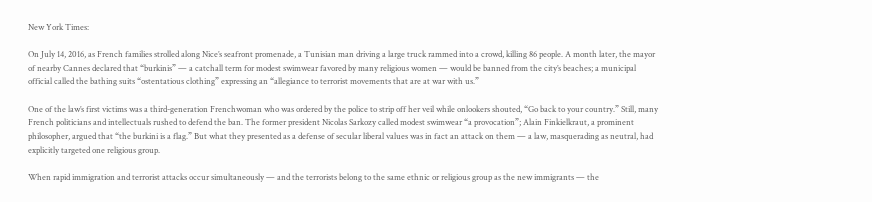New York Times:

On July 14, 2016, as French families strolled along Nice’s seafront promenade, a Tunisian man driving a large truck rammed into a crowd, killing 86 people. A month later, the mayor of nearby Cannes declared that “burkinis” — a catchall term for modest swimwear favored by many religious women — would be banned from the city’s beaches; a municipal official called the bathing suits “ostentatious clothing” expressing an “allegiance to terrorist movements that are at war with us.”

One of the law’s first victims was a third-generation Frenchwoman who was ordered by the police to strip off her veil while onlookers shouted, “Go back to your country.” Still, many French politicians and intellectuals rushed to defend the ban. The former president Nicolas Sarkozy called modest swimwear “a provocation”; Alain Finkielkraut, a prominent philosopher, argued that “the burkini is a flag.” But what they presented as a defense of secular liberal values was in fact an attack on them — a law, masquerading as neutral, had explicitly targeted one religious group.

When rapid immigration and terrorist attacks occur simultaneously — and the terrorists belong to the same ethnic or religious group as the new immigrants — the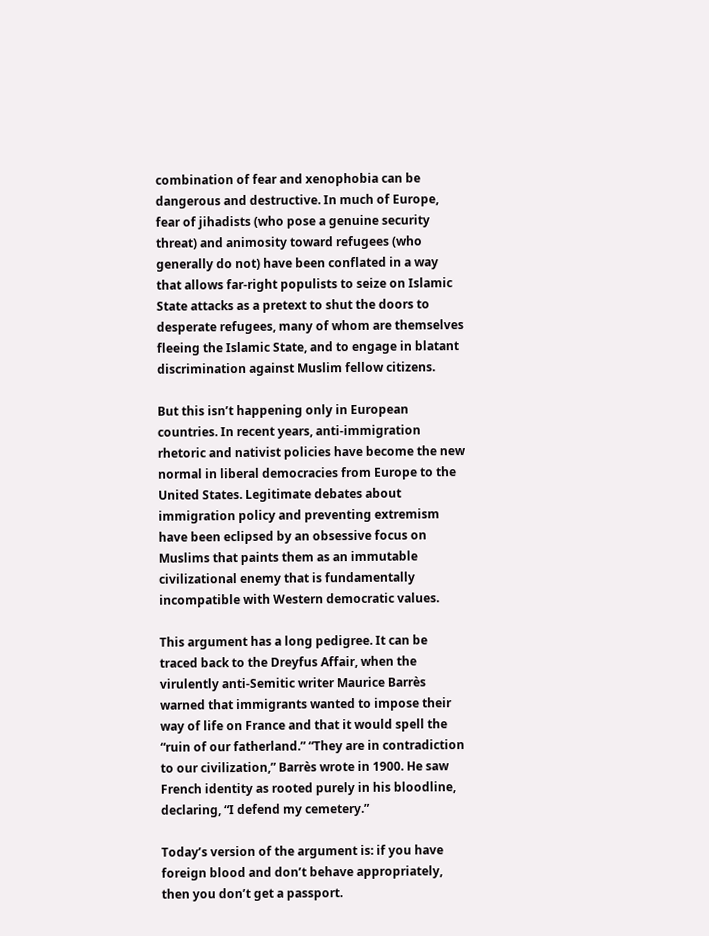combination of fear and xenophobia can be dangerous and destructive. In much of Europe, fear of jihadists (who pose a genuine security threat) and animosity toward refugees (who generally do not) have been conflated in a way that allows far-right populists to seize on Islamic State attacks as a pretext to shut the doors to desperate refugees, many of whom are themselves fleeing the Islamic State, and to engage in blatant discrimination against Muslim fellow citizens.

But this isn’t happening only in European countries. In recent years, anti-immigration rhetoric and nativist policies have become the new normal in liberal democracies from Europe to the United States. Legitimate debates about immigration policy and preventing extremism have been eclipsed by an obsessive focus on Muslims that paints them as an immutable civilizational enemy that is fundamentally incompatible with Western democratic values.

This argument has a long pedigree. It can be traced back to the Dreyfus Affair, when the virulently anti-Semitic writer Maurice Barrès warned that immigrants wanted to impose their way of life on France and that it would spell the “ruin of our fatherland.” “They are in contradiction to our civilization,” Barrès wrote in 1900. He saw French identity as rooted purely in his bloodline, declaring, “I defend my cemetery.”

Today’s version of the argument is: if you have foreign blood and don’t behave appropriately, then you don’t get a passport.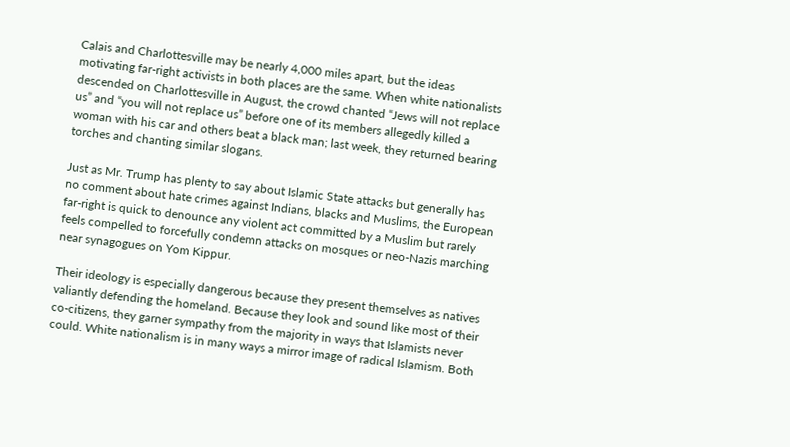Calais and Charlottesville may be nearly 4,000 miles apart, but the ideas motivating far-right activists in both places are the same. When white nationalists descended on Charlottesville in August, the crowd chanted “Jews will not replace us” and “you will not replace us” before one of its members allegedly killed a woman with his car and others beat a black man; last week, they returned bearing torches and chanting similar slogans.

Just as Mr. Trump has plenty to say about Islamic State attacks but generally has no comment about hate crimes against Indians, blacks and Muslims, the European far-right is quick to denounce any violent act committed by a Muslim but rarely feels compelled to forcefully condemn attacks on mosques or neo-Nazis marching near synagogues on Yom Kippur.

Their ideology is especially dangerous because they present themselves as natives valiantly defending the homeland. Because they look and sound like most of their co-citizens, they garner sympathy from the majority in ways that Islamists never could. White nationalism is in many ways a mirror image of radical Islamism. Both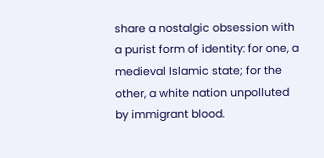share a nostalgic obsession with a purist form of identity: for one, a medieval Islamic state; for the other, a white nation unpolluted by immigrant blood.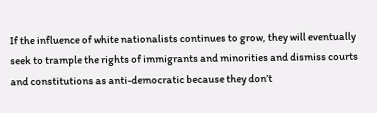If the influence of white nationalists continues to grow, they will eventually seek to trample the rights of immigrants and minorities and dismiss courts and constitutions as anti-democratic because they don’t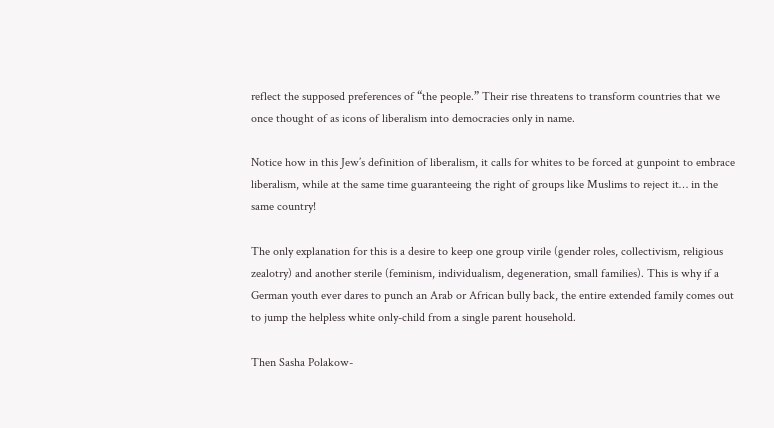reflect the supposed preferences of “the people.” Their rise threatens to transform countries that we once thought of as icons of liberalism into democracies only in name.

Notice how in this Jew’s definition of liberalism, it calls for whites to be forced at gunpoint to embrace liberalism, while at the same time guaranteeing the right of groups like Muslims to reject it… in the same country!

The only explanation for this is a desire to keep one group virile (gender roles, collectivism, religious zealotry) and another sterile (feminism, individualism, degeneration, small families). This is why if a German youth ever dares to punch an Arab or African bully back, the entire extended family comes out to jump the helpless white only-child from a single parent household.

Then Sasha Polakow-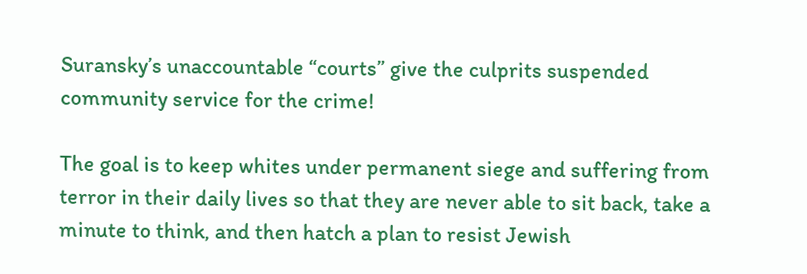Suransky’s unaccountable “courts” give the culprits suspended community service for the crime!

The goal is to keep whites under permanent siege and suffering from terror in their daily lives so that they are never able to sit back, take a minute to think, and then hatch a plan to resist Jewish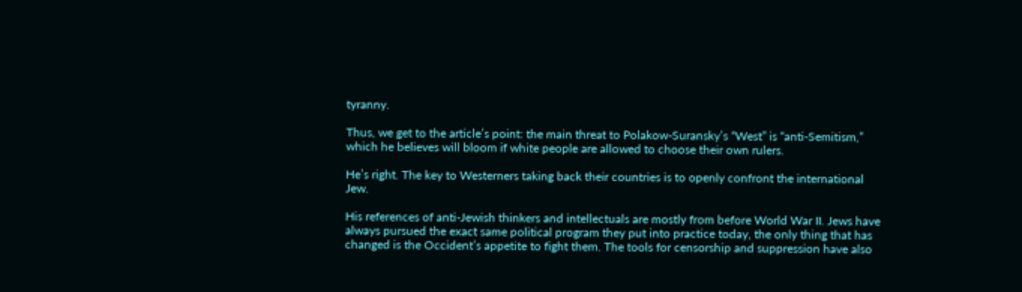tyranny.

Thus, we get to the article’s point: the main threat to Polakow-Suransky’s “West” is “anti-Semitism,” which he believes will bloom if white people are allowed to choose their own rulers.

He’s right. The key to Westerners taking back their countries is to openly confront the international Jew.

His references of anti-Jewish thinkers and intellectuals are mostly from before World War II. Jews have always pursued the exact same political program they put into practice today, the only thing that has changed is the Occident’s appetite to fight them. The tools for censorship and suppression have also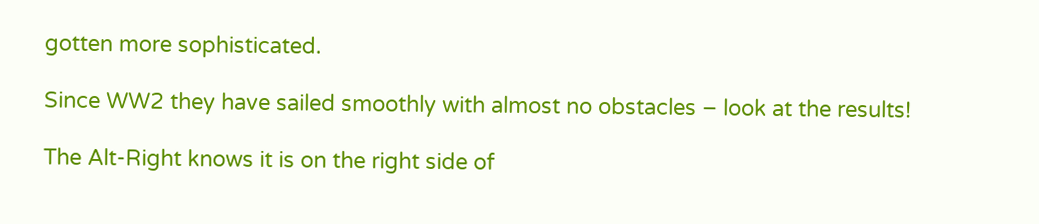gotten more sophisticated.

Since WW2 they have sailed smoothly with almost no obstacles – look at the results!

The Alt-Right knows it is on the right side of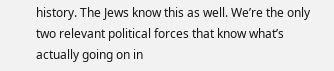history. The Jews know this as well. We’re the only two relevant political forces that know what’s actually going on in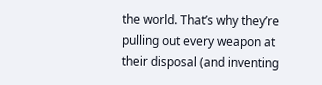the world. That’s why they’re pulling out every weapon at their disposal (and inventing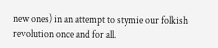new ones) in an attempt to stymie our folkish revolution once and for all.